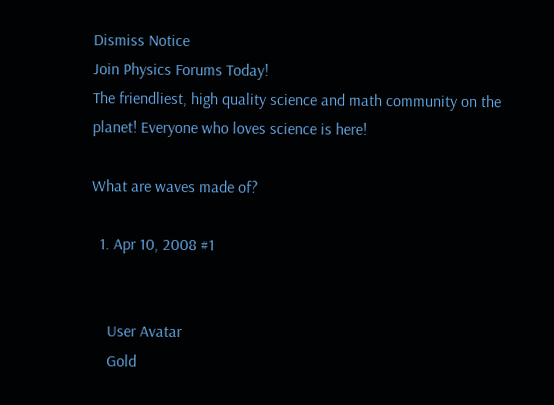Dismiss Notice
Join Physics Forums Today!
The friendliest, high quality science and math community on the planet! Everyone who loves science is here!

What are waves made of?

  1. Apr 10, 2008 #1


    User Avatar
    Gold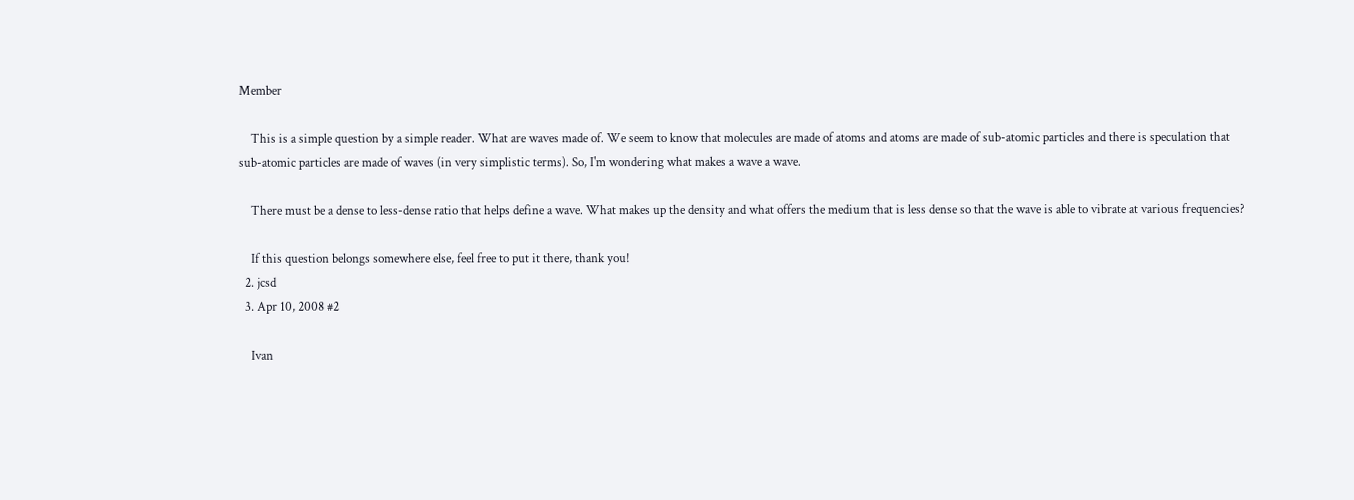Member

    This is a simple question by a simple reader. What are waves made of. We seem to know that molecules are made of atoms and atoms are made of sub-atomic particles and there is speculation that sub-atomic particles are made of waves (in very simplistic terms). So, I'm wondering what makes a wave a wave.

    There must be a dense to less-dense ratio that helps define a wave. What makes up the density and what offers the medium that is less dense so that the wave is able to vibrate at various frequencies?

    If this question belongs somewhere else, feel free to put it there, thank you!
  2. jcsd
  3. Apr 10, 2008 #2

    Ivan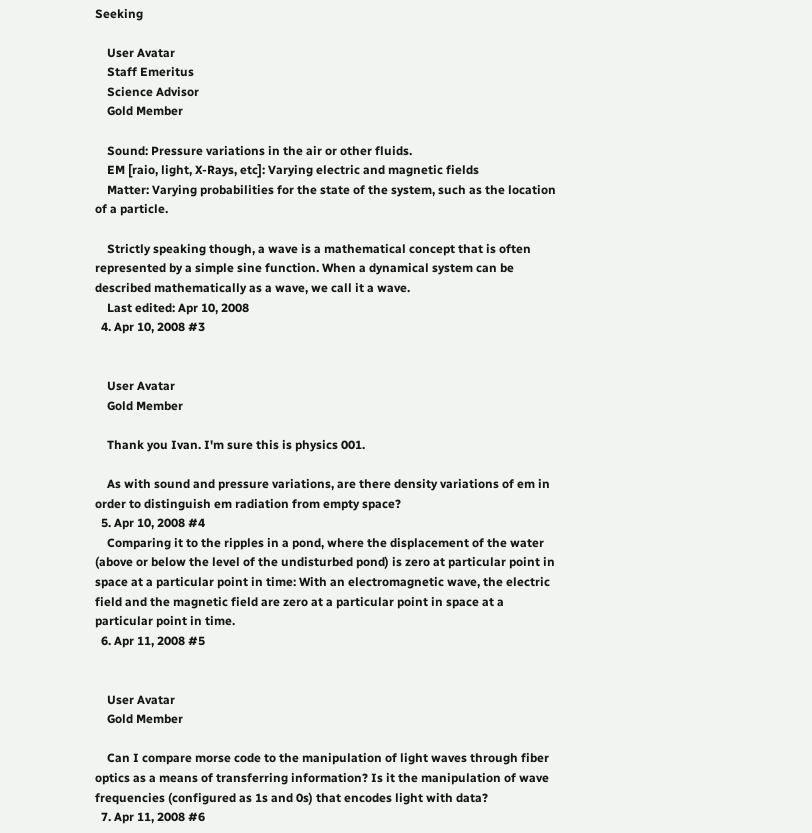Seeking

    User Avatar
    Staff Emeritus
    Science Advisor
    Gold Member

    Sound: Pressure variations in the air or other fluids.
    EM [raio, light, X-Rays, etc]: Varying electric and magnetic fields
    Matter: Varying probabilities for the state of the system, such as the location of a particle.

    Strictly speaking though, a wave is a mathematical concept that is often represented by a simple sine function. When a dynamical system can be described mathematically as a wave, we call it a wave.
    Last edited: Apr 10, 2008
  4. Apr 10, 2008 #3


    User Avatar
    Gold Member

    Thank you Ivan. I'm sure this is physics 001.

    As with sound and pressure variations, are there density variations of em in order to distinguish em radiation from empty space?
  5. Apr 10, 2008 #4
    Comparing it to the ripples in a pond, where the displacement of the water (above or below the level of the undisturbed pond) is zero at particular point in space at a particular point in time: With an electromagnetic wave, the electric field and the magnetic field are zero at a particular point in space at a particular point in time.
  6. Apr 11, 2008 #5


    User Avatar
    Gold Member

    Can I compare morse code to the manipulation of light waves through fiber optics as a means of transferring information? Is it the manipulation of wave frequencies (configured as 1s and 0s) that encodes light with data?
  7. Apr 11, 2008 #6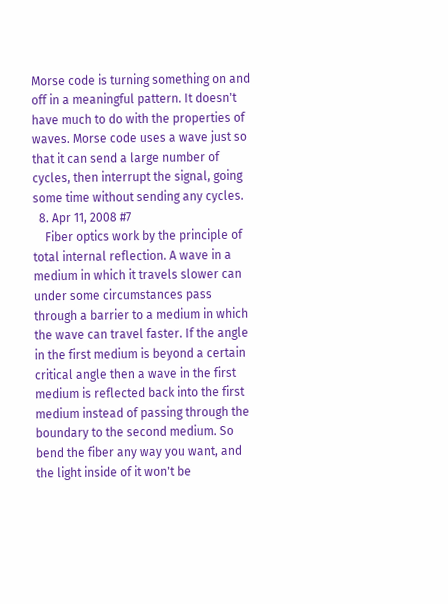Morse code is turning something on and off in a meaningful pattern. It doesn't have much to do with the properties of waves. Morse code uses a wave just so that it can send a large number of cycles, then interrupt the signal, going some time without sending any cycles.
  8. Apr 11, 2008 #7
    Fiber optics work by the principle of total internal reflection. A wave in a medium in which it travels slower can under some circumstances pass through a barrier to a medium in which the wave can travel faster. If the angle in the first medium is beyond a certain critical angle then a wave in the first medium is reflected back into the first medium instead of passing through the boundary to the second medium. So bend the fiber any way you want, and the light inside of it won't be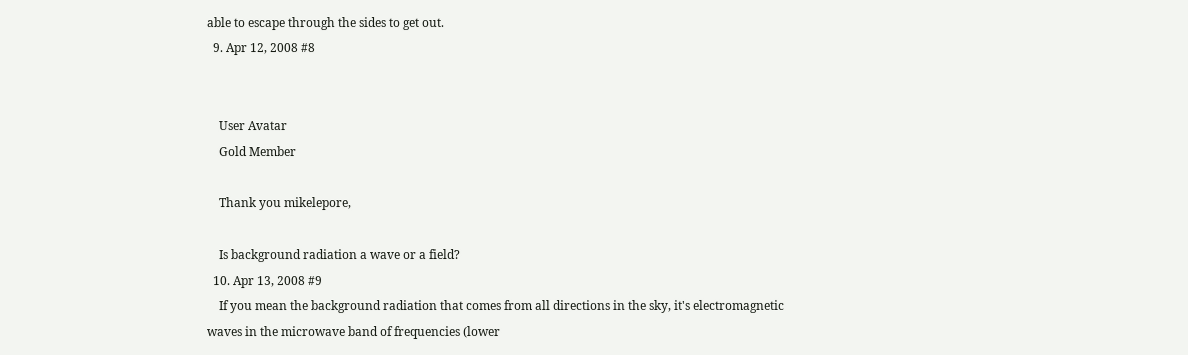able to escape through the sides to get out.
  9. Apr 12, 2008 #8


    User Avatar
    Gold Member

    Thank you mikelepore,

    Is background radiation a wave or a field?
  10. Apr 13, 2008 #9
    If you mean the background radiation that comes from all directions in the sky, it's electromagnetic waves in the microwave band of frequencies (lower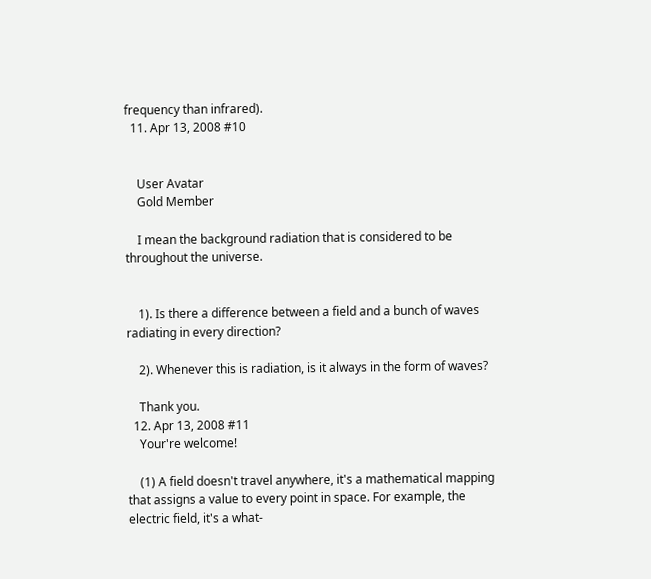frequency than infrared).
  11. Apr 13, 2008 #10


    User Avatar
    Gold Member

    I mean the background radiation that is considered to be throughout the universe.


    1). Is there a difference between a field and a bunch of waves radiating in every direction?

    2). Whenever this is radiation, is it always in the form of waves?

    Thank you.
  12. Apr 13, 2008 #11
    Your're welcome!

    (1) A field doesn't travel anywhere, it's a mathematical mapping that assigns a value to every point in space. For example, the electric field, it's a what-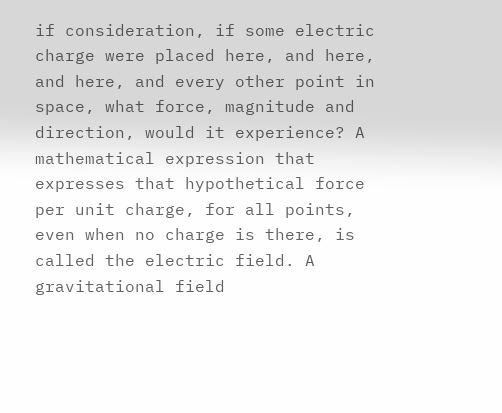if consideration, if some electric charge were placed here, and here, and here, and every other point in space, what force, magnitude and direction, would it experience? A mathematical expression that expresses that hypothetical force per unit charge, for all points, even when no charge is there, is called the electric field. A gravitational field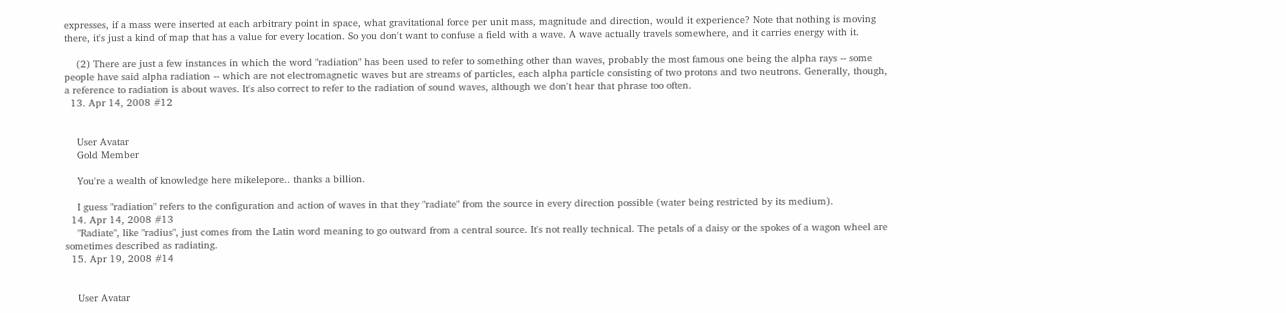expresses, if a mass were inserted at each arbitrary point in space, what gravitational force per unit mass, magnitude and direction, would it experience? Note that nothing is moving there, it's just a kind of map that has a value for every location. So you don't want to confuse a field with a wave. A wave actually travels somewhere, and it carries energy with it.

    (2) There are just a few instances in which the word "radiation" has been used to refer to something other than waves, probably the most famous one being the alpha rays -- some people have said alpha radiation -- which are not electromagnetic waves but are streams of particles, each alpha particle consisting of two protons and two neutrons. Generally, though, a reference to radiation is about waves. It's also correct to refer to the radiation of sound waves, although we don't hear that phrase too often.
  13. Apr 14, 2008 #12


    User Avatar
    Gold Member

    You're a wealth of knowledge here mikelepore.. thanks a billion.

    I guess "radiation" refers to the configuration and action of waves in that they "radiate" from the source in every direction possible (water being restricted by its medium).
  14. Apr 14, 2008 #13
    "Radiate", like "radius", just comes from the Latin word meaning to go outward from a central source. It's not really technical. The petals of a daisy or the spokes of a wagon wheel are sometimes described as radiating.
  15. Apr 19, 2008 #14


    User Avatar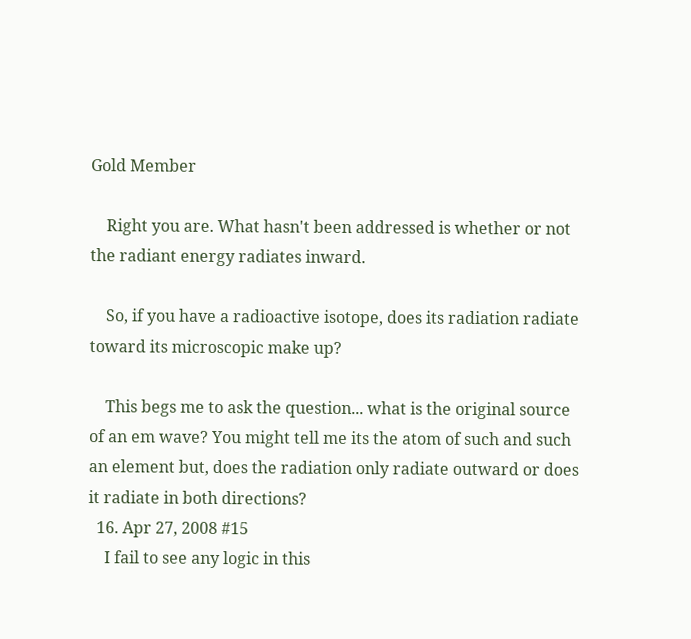Gold Member

    Right you are. What hasn't been addressed is whether or not the radiant energy radiates inward.

    So, if you have a radioactive isotope, does its radiation radiate toward its microscopic make up?

    This begs me to ask the question... what is the original source of an em wave? You might tell me its the atom of such and such an element but, does the radiation only radiate outward or does it radiate in both directions?
  16. Apr 27, 2008 #15
    I fail to see any logic in this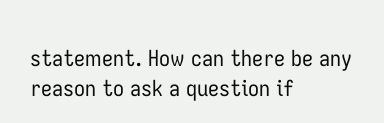statement. How can there be any reason to ask a question if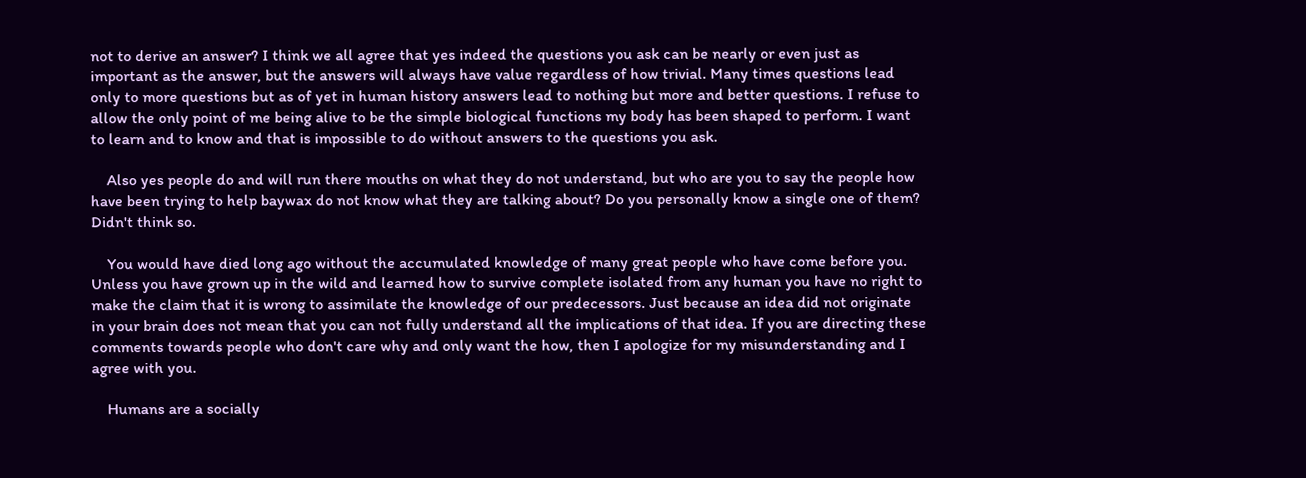not to derive an answer? I think we all agree that yes indeed the questions you ask can be nearly or even just as important as the answer, but the answers will always have value regardless of how trivial. Many times questions lead only to more questions but as of yet in human history answers lead to nothing but more and better questions. I refuse to allow the only point of me being alive to be the simple biological functions my body has been shaped to perform. I want to learn and to know and that is impossible to do without answers to the questions you ask.

    Also yes people do and will run there mouths on what they do not understand, but who are you to say the people how have been trying to help baywax do not know what they are talking about? Do you personally know a single one of them? Didn't think so.

    You would have died long ago without the accumulated knowledge of many great people who have come before you. Unless you have grown up in the wild and learned how to survive complete isolated from any human you have no right to make the claim that it is wrong to assimilate the knowledge of our predecessors. Just because an idea did not originate in your brain does not mean that you can not fully understand all the implications of that idea. If you are directing these comments towards people who don't care why and only want the how, then I apologize for my misunderstanding and I agree with you.

    Humans are a socially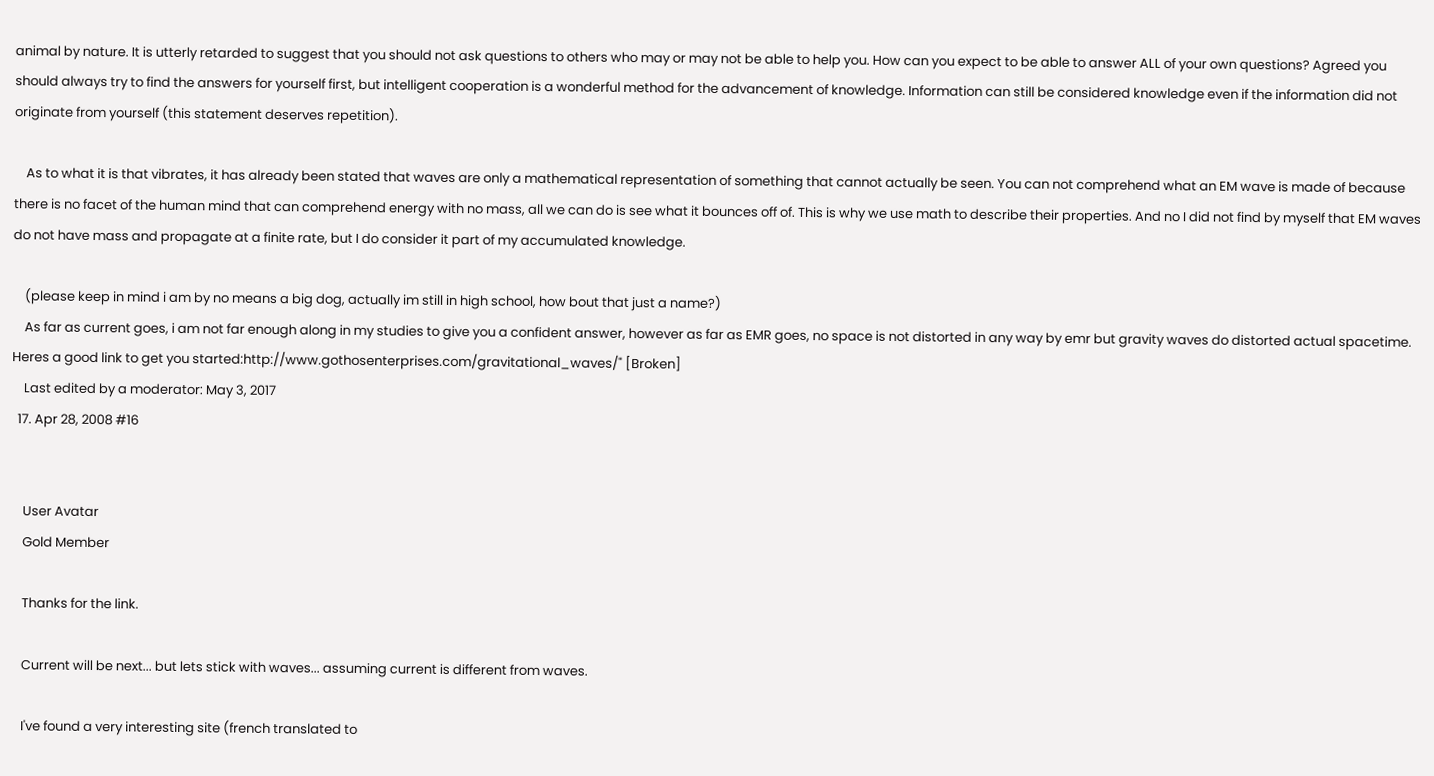animal by nature. It is utterly retarded to suggest that you should not ask questions to others who may or may not be able to help you. How can you expect to be able to answer ALL of your own questions? Agreed you should always try to find the answers for yourself first, but intelligent cooperation is a wonderful method for the advancement of knowledge. Information can still be considered knowledge even if the information did not originate from yourself (this statement deserves repetition).

    As to what it is that vibrates, it has already been stated that waves are only a mathematical representation of something that cannot actually be seen. You can not comprehend what an EM wave is made of because there is no facet of the human mind that can comprehend energy with no mass, all we can do is see what it bounces off of. This is why we use math to describe their properties. And no I did not find by myself that EM waves do not have mass and propagate at a finite rate, but I do consider it part of my accumulated knowledge.

    (please keep in mind i am by no means a big dog, actually im still in high school, how bout that just a name?)
    As far as current goes, i am not far enough along in my studies to give you a confident answer, however as far as EMR goes, no space is not distorted in any way by emr but gravity waves do distorted actual spacetime. Heres a good link to get you started:http://www.gothosenterprises.com/gravitational_waves/" [Broken]
    Last edited by a moderator: May 3, 2017
  17. Apr 28, 2008 #16


    User Avatar
    Gold Member

    Thanks for the link.

    Current will be next... but lets stick with waves... assuming current is different from waves.

    I've found a very interesting site (french translated to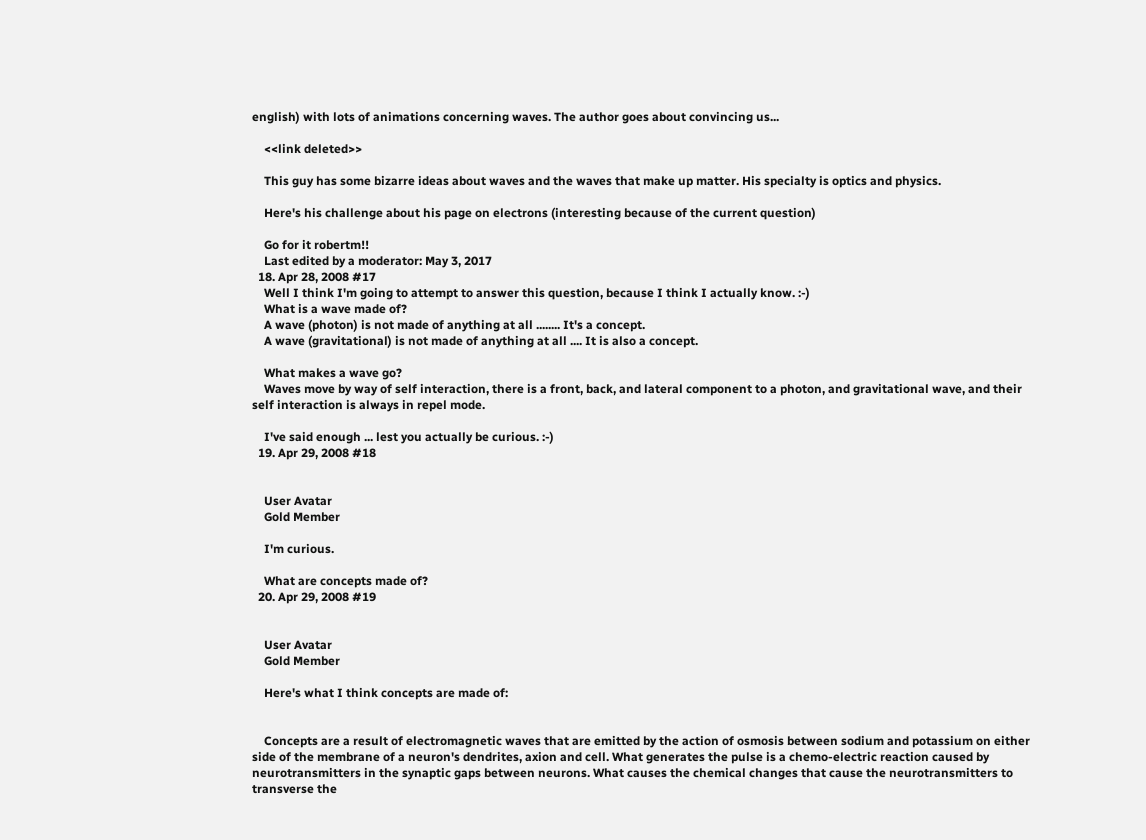english) with lots of animations concerning waves. The author goes about convincing us...

    <<link deleted>>

    This guy has some bizarre ideas about waves and the waves that make up matter. His specialty is optics and physics.

    Here's his challenge about his page on electrons (interesting because of the current question)

    Go for it robertm!!
    Last edited by a moderator: May 3, 2017
  18. Apr 28, 2008 #17
    Well I think I'm going to attempt to answer this question, because I think I actually know. :-)
    What is a wave made of?
    A wave (photon) is not made of anything at all ........ It's a concept.
    A wave (gravitational) is not made of anything at all .... It is also a concept.

    What makes a wave go?
    Waves move by way of self interaction, there is a front, back, and lateral component to a photon, and gravitational wave, and their self interaction is always in repel mode.

    I've said enough ... lest you actually be curious. :-)
  19. Apr 29, 2008 #18


    User Avatar
    Gold Member

    I'm curious.

    What are concepts made of?
  20. Apr 29, 2008 #19


    User Avatar
    Gold Member

    Here's what I think concepts are made of:


    Concepts are a result of electromagnetic waves that are emitted by the action of osmosis between sodium and potassium on either side of the membrane of a neuron's dendrites, axion and cell. What generates the pulse is a chemo-electric reaction caused by neurotransmitters in the synaptic gaps between neurons. What causes the chemical changes that cause the neurotransmitters to transverse the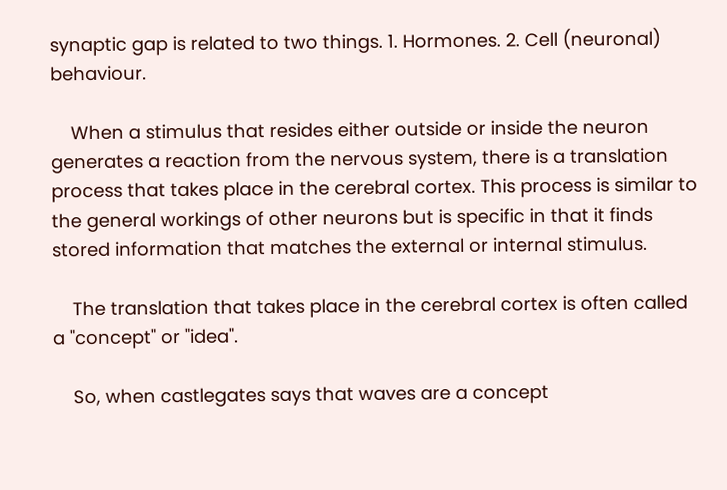synaptic gap is related to two things. 1. Hormones. 2. Cell (neuronal) behaviour.

    When a stimulus that resides either outside or inside the neuron generates a reaction from the nervous system, there is a translation process that takes place in the cerebral cortex. This process is similar to the general workings of other neurons but is specific in that it finds stored information that matches the external or internal stimulus.

    The translation that takes place in the cerebral cortex is often called a "concept" or "idea".

    So, when castlegates says that waves are a concept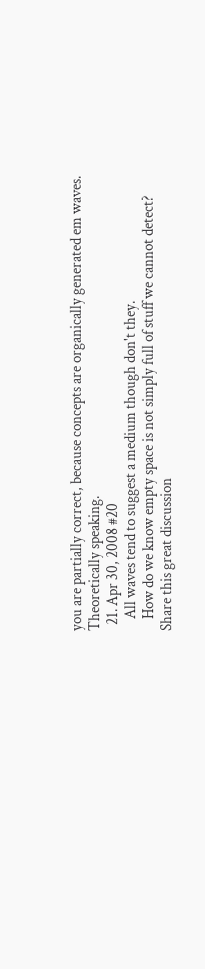you are partially correct, because concepts are organically generated em waves. Theoretically speaking.
  21. Apr 30, 2008 #20
    All waves tend to suggest a medium though don't they.
    How do we know empty space is not simply full of stuff we cannot detect?
Share this great discussion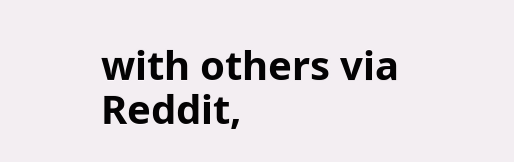with others via Reddit,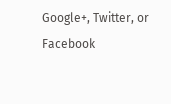Google+, Twitter, or Facebook